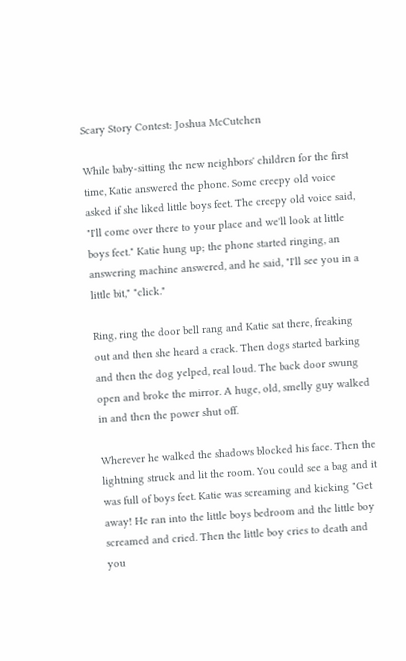Scary Story Contest: Joshua McCutchen

While baby-sitting the new neighbors' children for the first time, Katie answered the phone. Some creepy old voice asked if she liked little boys feet. The creepy old voice said, "I'll come over there to your place and we'll look at little boys feet." Katie hung up; the phone started ringing, an answering machine answered, and he said, "I'll see you in a little bit," "click."

Ring, ring the door bell rang and Katie sat there, freaking out and then she heard a crack. Then dogs started barking and then the dog yelped, real loud. The back door swung open and broke the mirror. A huge, old, smelly guy walked in and then the power shut off.

Wherever he walked the shadows blocked his face. Then the lightning struck and lit the room. You could see a bag and it was full of boys feet. Katie was screaming and kicking "Get away! He ran into the little boys bedroom and the little boy screamed and cried. Then the little boy cries to death and you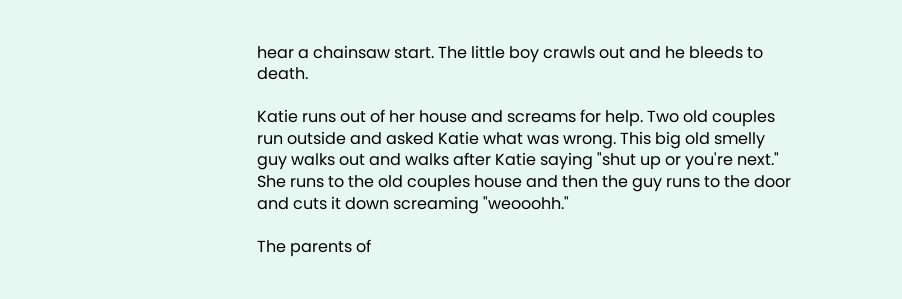hear a chainsaw start. The little boy crawls out and he bleeds to death.

Katie runs out of her house and screams for help. Two old couples run outside and asked Katie what was wrong. This big old smelly guy walks out and walks after Katie saying "shut up or you're next." She runs to the old couples house and then the guy runs to the door and cuts it down screaming "weooohh."

The parents of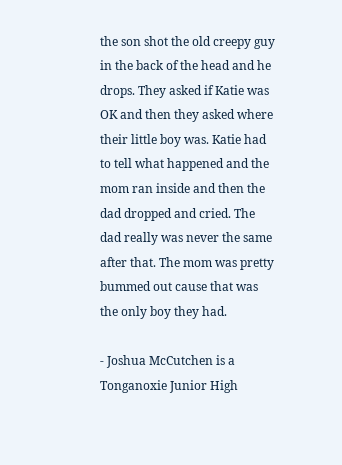the son shot the old creepy guy in the back of the head and he drops. They asked if Katie was OK and then they asked where their little boy was. Katie had to tell what happened and the mom ran inside and then the dad dropped and cried. The dad really was never the same after that. The mom was pretty bummed out cause that was the only boy they had.

- Joshua McCutchen is a Tonganoxie Junior High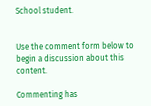School student.


Use the comment form below to begin a discussion about this content.

Commenting has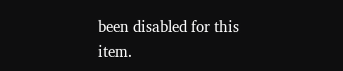been disabled for this item.